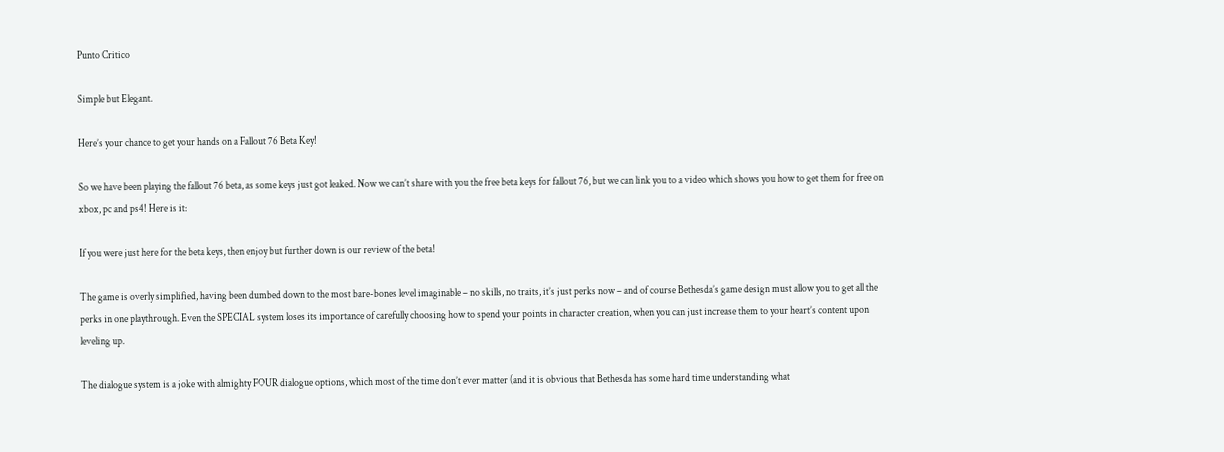Punto Critico

Simple but Elegant.

Here’s your chance to get your hands on a Fallout 76 Beta Key!

So we have been playing the fallout 76 beta, as some keys just got leaked. Now we can’t share with you the free beta keys for fallout 76, but we can link you to a video which shows you how to get them for free on xbox, pc and ps4! Here is it:

If you were just here for the beta keys, then enjoy but further down is our review of the beta!

The game is overly simplified, having been dumbed down to the most bare-bones level imaginable – no skills, no traits, it’s just perks now – and of course Bethesda’s game design must allow you to get all the perks in one playthrough. Even the SPECIAL system loses its importance of carefully choosing how to spend your points in character creation, when you can just increase them to your heart’s content upon leveling up.

The dialogue system is a joke with almighty FOUR dialogue options, which most of the time don’t ever matter (and it is obvious that Bethesda has some hard time understanding what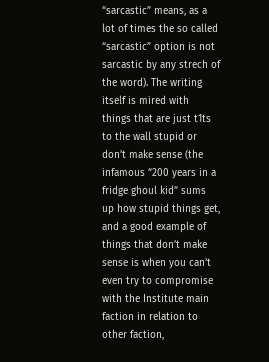“sarcastic” means, as a lot of times the so called “sarcastic” option is not sarcastic by any strech of the word). The writing itself is mired with things that are just t1ts to the wall stupid or don’t make sense (the infamous “200 years in a fridge ghoul kid” sums up how stupid things get, and a good example of things that don’t make sense is when you can’t even try to compromise with the Institute main faction in relation to other faction,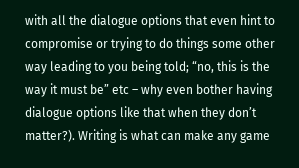with all the dialogue options that even hint to compromise or trying to do things some other way leading to you being told; “no, this is the way it must be” etc – why even bother having dialogue options like that when they don’t matter?). Writing is what can make any game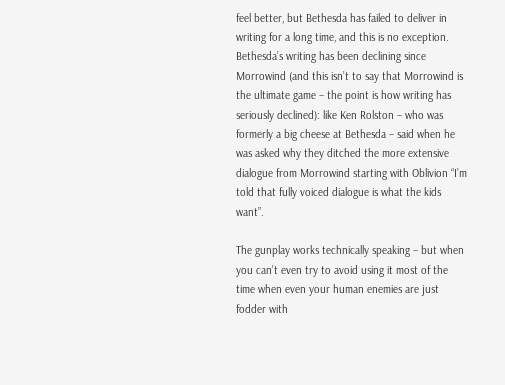feel better, but Bethesda has failed to deliver in writing for a long time, and this is no exception. Bethesda’s writing has been declining since Morrowind (and this isn’t to say that Morrowind is the ultimate game – the point is how writing has seriously declined): like Ken Rolston – who was formerly a big cheese at Bethesda – said when he was asked why they ditched the more extensive dialogue from Morrowind starting with Oblivion “I’m told that fully voiced dialogue is what the kids want”.

The gunplay works technically speaking – but when you can’t even try to avoid using it most of the time when even your human enemies are just fodder with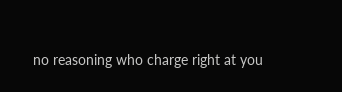no reasoning who charge right at you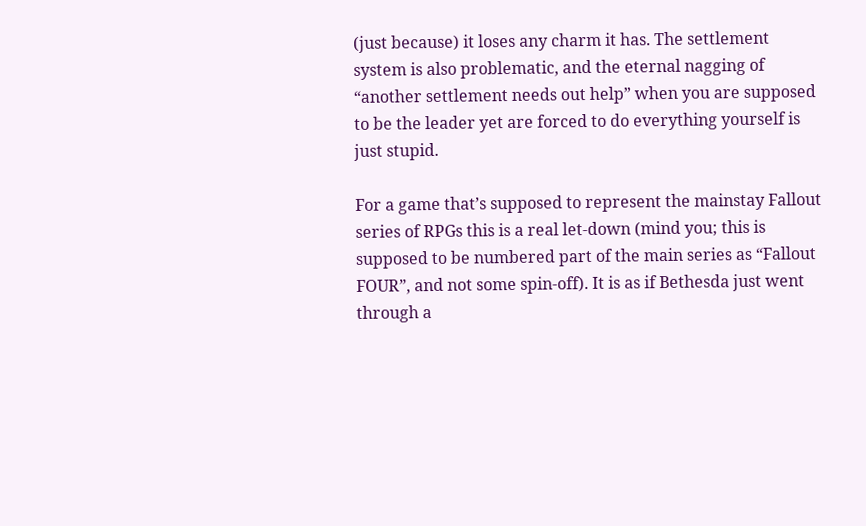(just because) it loses any charm it has. The settlement system is also problematic, and the eternal nagging of “another settlement needs out help” when you are supposed to be the leader yet are forced to do everything yourself is just stupid.

For a game that’s supposed to represent the mainstay Fallout series of RPGs this is a real let-down (mind you; this is supposed to be numbered part of the main series as “Fallout FOUR”, and not some spin-off). It is as if Bethesda just went through a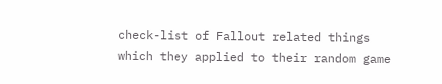check-list of Fallout related things which they applied to their random game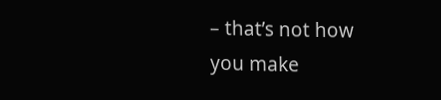– that’s not how you make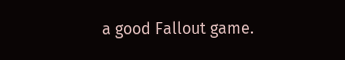a good Fallout game.